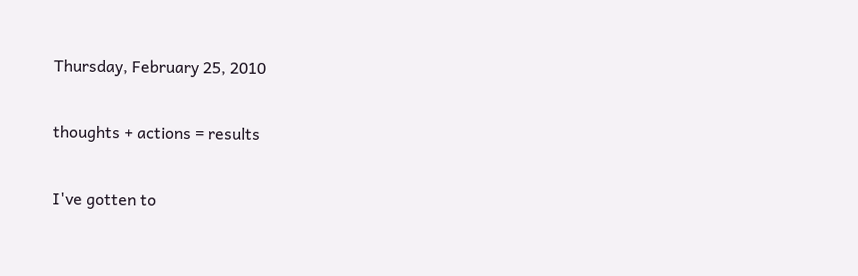Thursday, February 25, 2010

thoughts + actions = results

I've gotten to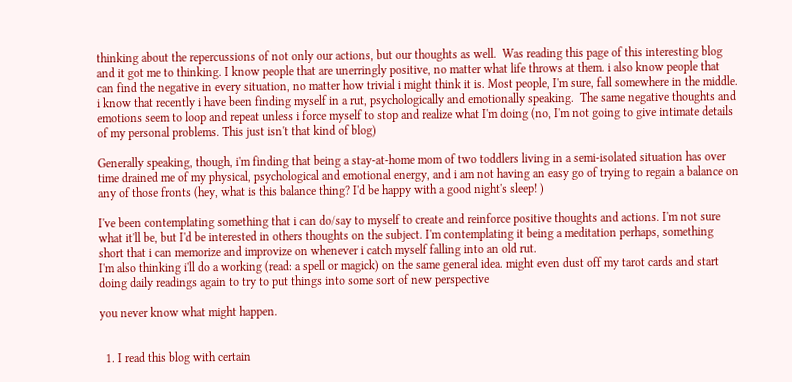thinking about the repercussions of not only our actions, but our thoughts as well.  Was reading this page of this interesting blog and it got me to thinking. I know people that are unerringly positive, no matter what life throws at them. i also know people that can find the negative in every situation, no matter how trivial i might think it is. Most people, I'm sure, fall somewhere in the middle.  i know that recently i have been finding myself in a rut, psychologically and emotionally speaking.  The same negative thoughts and emotions seem to loop and repeat unless i force myself to stop and realize what I'm doing (no, I'm not going to give intimate details of my personal problems. This just isn't that kind of blog)

Generally speaking, though, i'm finding that being a stay-at-home mom of two toddlers living in a semi-isolated situation has over time drained me of my physical, psychological and emotional energy, and i am not having an easy go of trying to regain a balance on any of those fronts (hey, what is this balance thing? I'd be happy with a good night's sleep! )

I've been contemplating something that i can do/say to myself to create and reinforce positive thoughts and actions. I'm not sure what it'll be, but I'd be interested in others thoughts on the subject. I'm contemplating it being a meditation perhaps, something short that i can memorize and improvize on whenever i catch myself falling into an old rut.
I'm also thinking i'll do a working (read: a spell or magick) on the same general idea. might even dust off my tarot cards and start doing daily readings again to try to put things into some sort of new perspective

you never know what might happen.


  1. I read this blog with certain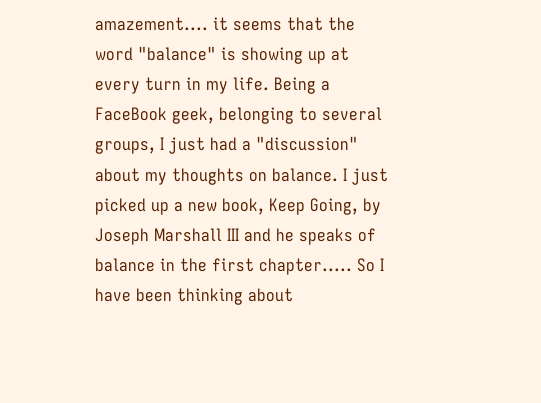amazement.... it seems that the word "balance" is showing up at every turn in my life. Being a FaceBook geek, belonging to several groups, I just had a "discussion" about my thoughts on balance. I just picked up a new book, Keep Going, by Joseph Marshall III and he speaks of balance in the first chapter..... So I have been thinking about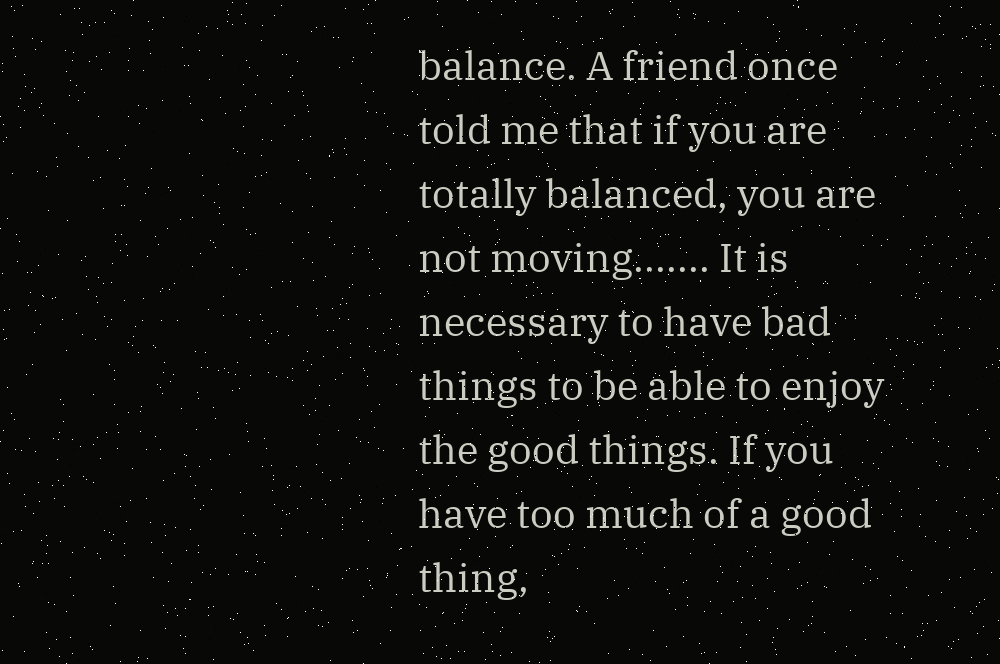balance. A friend once told me that if you are totally balanced, you are not moving....... It is necessary to have bad things to be able to enjoy the good things. If you have too much of a good thing,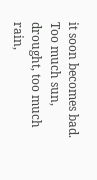it soon becomes bad. Too much sun, drought, too much rain,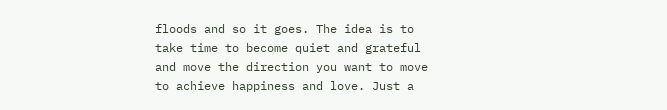floods and so it goes. The idea is to take time to become quiet and grateful and move the direction you want to move to achieve happiness and love. Just a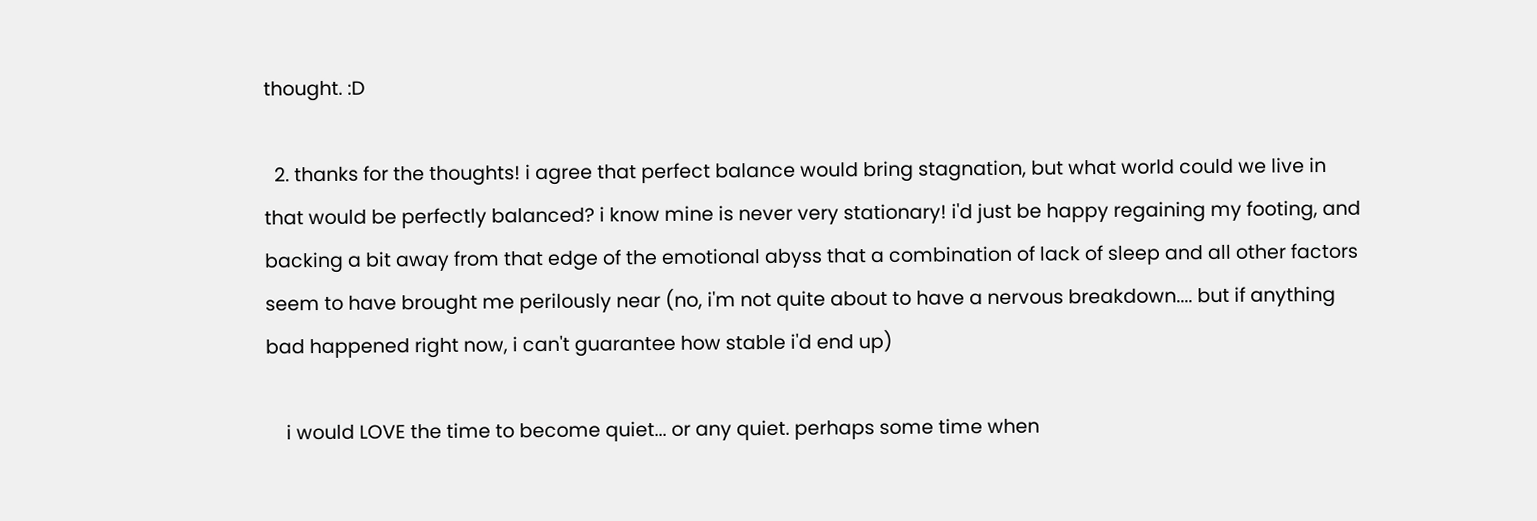thought. :D

  2. thanks for the thoughts! i agree that perfect balance would bring stagnation, but what world could we live in that would be perfectly balanced? i know mine is never very stationary! i'd just be happy regaining my footing, and backing a bit away from that edge of the emotional abyss that a combination of lack of sleep and all other factors seem to have brought me perilously near (no, i'm not quite about to have a nervous breakdown.... but if anything bad happened right now, i can't guarantee how stable i'd end up)

    i would LOVE the time to become quiet... or any quiet. perhaps some time when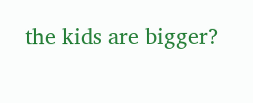the kids are bigger?